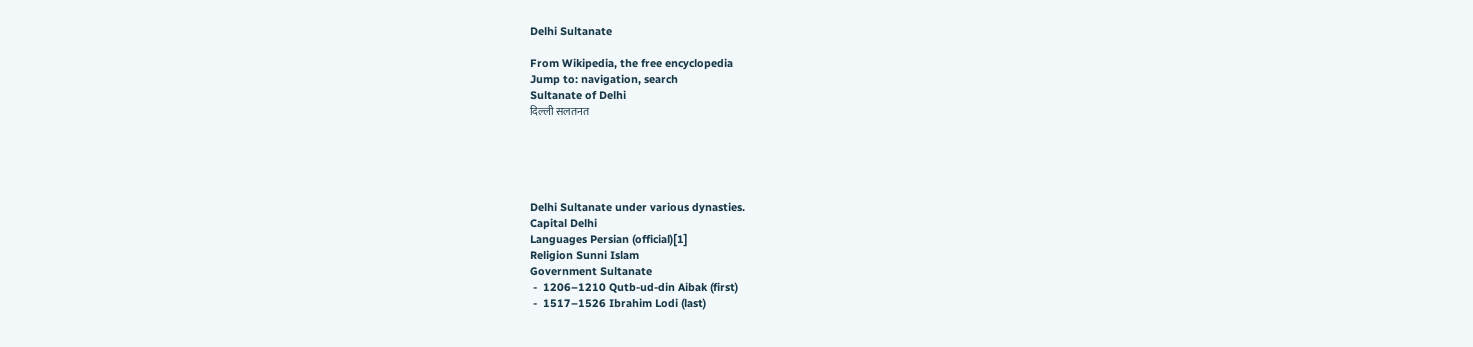Delhi Sultanate

From Wikipedia, the free encyclopedia
Jump to: navigation, search
Sultanate of Delhi
दिल्ली सलतनत





Delhi Sultanate under various dynasties.
Capital Delhi
Languages Persian (official)[1]
Religion Sunni Islam
Government Sultanate
 -  1206–1210 Qutb-ud-din Aibak (first)
 -  1517–1526 Ibrahim Lodi (last)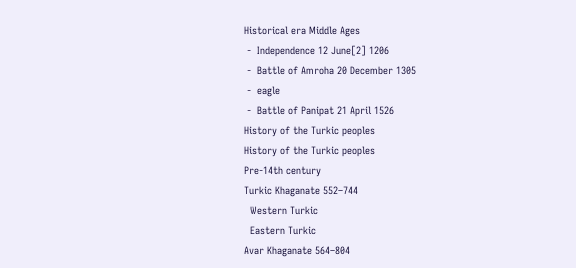Historical era Middle Ages
 -  Independence 12 June[2] 1206
 -  Battle of Amroha 20 December 1305
 -  eagle
 -  Battle of Panipat 21 April 1526
History of the Turkic peoples
History of the Turkic peoples
Pre-14th century
Turkic Khaganate 552–744
  Western Turkic
  Eastern Turkic
Avar Khaganate 564–804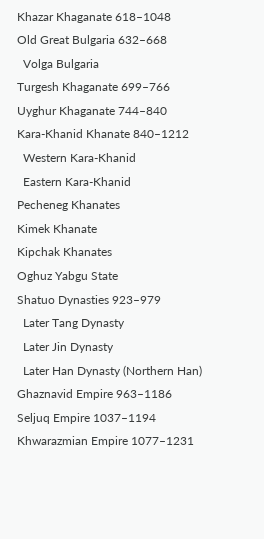Khazar Khaganate 618–1048
Old Great Bulgaria 632–668
  Volga Bulgaria
Turgesh Khaganate 699–766
Uyghur Khaganate 744–840
Kara-Khanid Khanate 840–1212
  Western Kara-Khanid
  Eastern Kara-Khanid
Pecheneg Khanates
Kimek Khanate
Kipchak Khanates
Oghuz Yabgu State
Shatuo Dynasties 923–979
  Later Tang Dynasty
  Later Jin Dynasty
  Later Han Dynasty (Northern Han)
Ghaznavid Empire 963–1186
Seljuq Empire 1037–1194
Khwarazmian Empire 1077–1231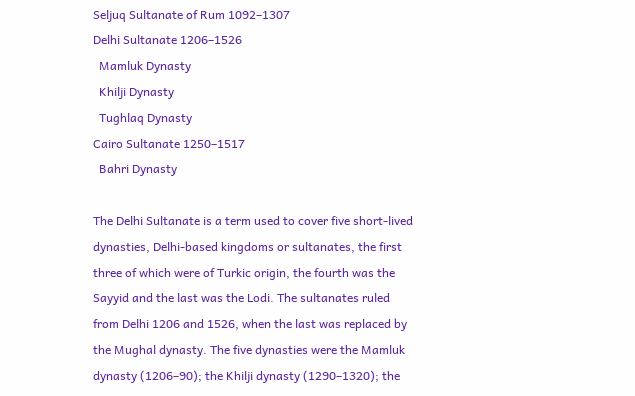Seljuq Sultanate of Rum 1092–1307
Delhi Sultanate 1206–1526
  Mamluk Dynasty
  Khilji Dynasty
  Tughlaq Dynasty
Cairo Sultanate 1250–1517
  Bahri Dynasty

The Delhi Sultanate is a term used to cover five short-lived dynasties, Delhi-based kingdoms or sultanates, the first three of which were of Turkic origin, the fourth was the Sayyid and the last was the Lodi. The sultanates ruled from Delhi 1206 and 1526, when the last was replaced by the Mughal dynasty. The five dynasties were the Mamluk dynasty (1206–90); the Khilji dynasty (1290–1320); the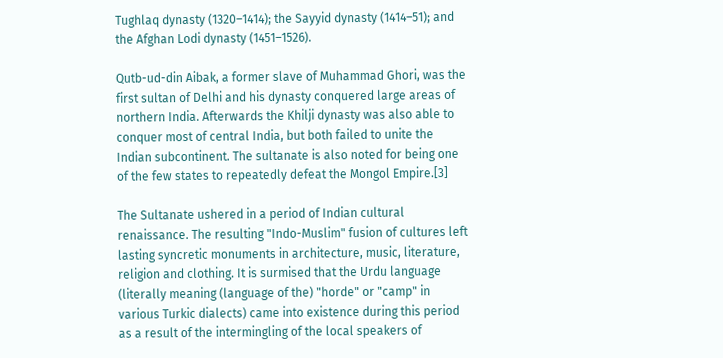Tughlaq dynasty (1320–1414); the Sayyid dynasty (1414–51); and the Afghan Lodi dynasty (1451–1526).

Qutb-ud-din Aibak, a former slave of Muhammad Ghori, was the first sultan of Delhi and his dynasty conquered large areas of northern India. Afterwards the Khilji dynasty was also able to conquer most of central India, but both failed to unite the Indian subcontinent. The sultanate is also noted for being one of the few states to repeatedly defeat the Mongol Empire.[3]

The Sultanate ushered in a period of Indian cultural renaissance. The resulting "Indo-Muslim" fusion of cultures left lasting syncretic monuments in architecture, music, literature, religion and clothing. It is surmised that the Urdu language (literally meaning (language of the) "horde" or "camp" in various Turkic dialects) came into existence during this period as a result of the intermingling of the local speakers of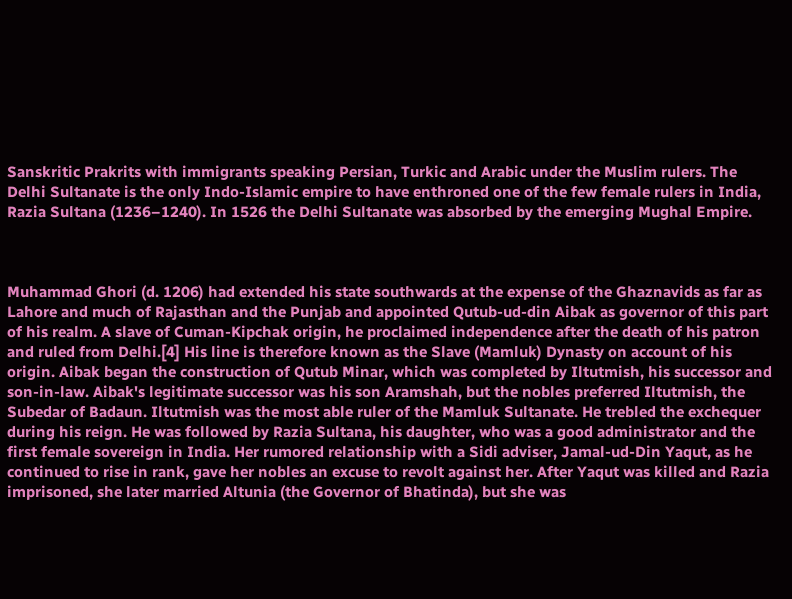Sanskritic Prakrits with immigrants speaking Persian, Turkic and Arabic under the Muslim rulers. The Delhi Sultanate is the only Indo-Islamic empire to have enthroned one of the few female rulers in India, Razia Sultana (1236–1240). In 1526 the Delhi Sultanate was absorbed by the emerging Mughal Empire.



Muhammad Ghori (d. 1206) had extended his state southwards at the expense of the Ghaznavids as far as Lahore and much of Rajasthan and the Punjab and appointed Qutub-ud-din Aibak as governor of this part of his realm. A slave of Cuman-Kipchak origin, he proclaimed independence after the death of his patron and ruled from Delhi.[4] His line is therefore known as the Slave (Mamluk) Dynasty on account of his origin. Aibak began the construction of Qutub Minar, which was completed by Iltutmish, his successor and son-in-law. Aibak's legitimate successor was his son Aramshah, but the nobles preferred Iltutmish, the Subedar of Badaun. Iltutmish was the most able ruler of the Mamluk Sultanate. He trebled the exchequer during his reign. He was followed by Razia Sultana, his daughter, who was a good administrator and the first female sovereign in India. Her rumored relationship with a Sidi adviser, Jamal-ud-Din Yaqut, as he continued to rise in rank, gave her nobles an excuse to revolt against her. After Yaqut was killed and Razia imprisoned, she later married Altunia (the Governor of Bhatinda), but she was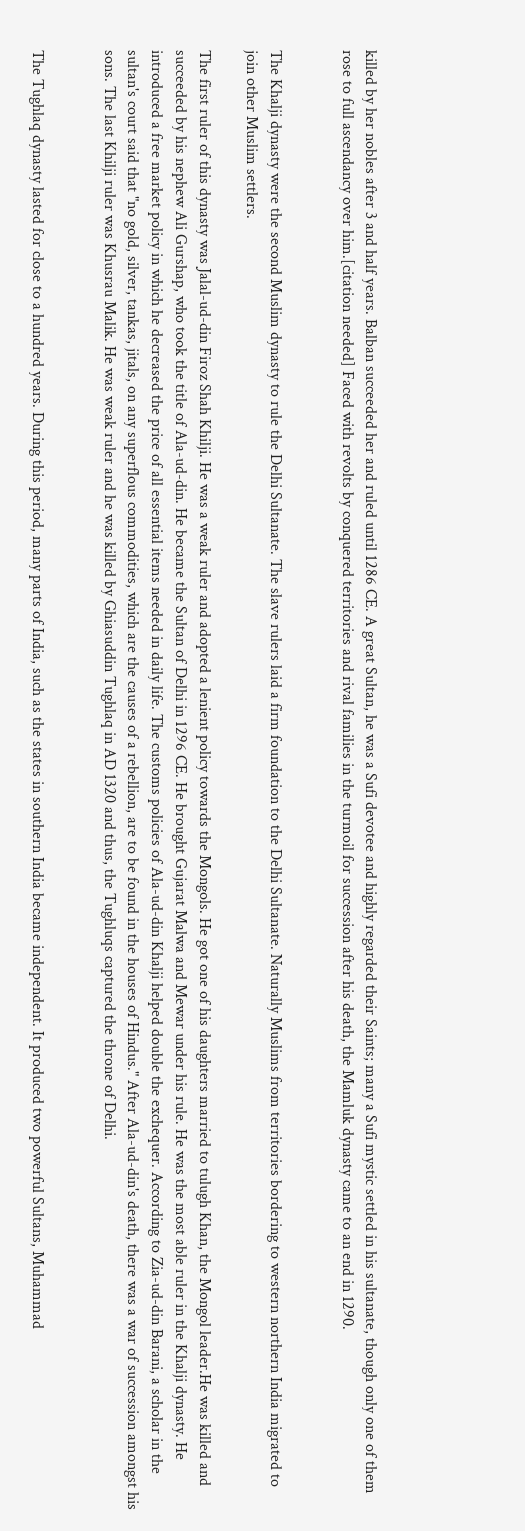killed by her nobles after 3 and half years. Balban succeeded her and ruled until 1286 CE. A great Sultan, he was a Sufi devotee and highly regarded their Saints; many a Sufi mystic settled in his sultanate, though only one of them rose to full ascendancy over him.[citation needed] Faced with revolts by conquered territories and rival families in the turmoil for succession after his death, the Mamluk dynasty came to an end in 1290.


The Khalji dynasty were the second Muslim dynasty to rule the Delhi Sultanate. The slave rulers laid a firm foundation to the Delhi Sultanate. Naturally Muslims from territories bordering to western northern India migrated to join other Muslim settlers.

The first ruler of this dynasty was Jalal-ud-din Firoz Shah Khilji. He was a weak ruler and adopted a lenient policy towards the Mongols. He got one of his daughters married to tulugh Khan, the Mongol leader.He was killed and succeeded by his nephew Ali Gurshap, who took the title of Ala-ud-din. He became the Sultan of Delhi in 1296 CE. He brought Gujarat Malwa and Mewar under his rule. He was the most able ruler in the Khalji dynasty. He introduced a free market policy in which he decreased the price of all essential items needed in daily life. The customs policies of Ala-ud-din Khalji helped double the exchequer. According to Zia-ud-din Barani, a scholar in the sultan's court said that "no gold, silver, tankas, jitals, on any superflous commodities, which are the causes of a rebellion, are to be found in the houses of Hindus." After Ala-ud-din's death, there was a war of succession amongst his sons. The last Khilji ruler was Khusrau Malik. He was weak ruler and he was killed by Ghiasuddin Tughlaq in AD 1320 and thus, the Tughluqs captured the throne of Delhi.


The Tughlaq dynasty lasted for close to a hundred years. During this period, many parts of India, such as the states in southern India became independent. It produced two powerful Sultans, Muhammad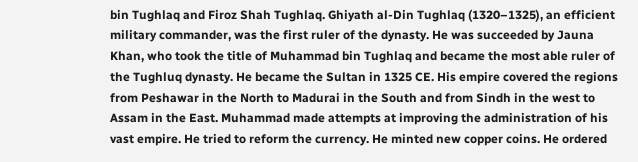bin Tughlaq and Firoz Shah Tughlaq. Ghiyath al-Din Tughlaq (1320–1325), an efficient military commander, was the first ruler of the dynasty. He was succeeded by Jauna Khan, who took the title of Muhammad bin Tughlaq and became the most able ruler of the Tughluq dynasty. He became the Sultan in 1325 CE. His empire covered the regions from Peshawar in the North to Madurai in the South and from Sindh in the west to Assam in the East. Muhammad made attempts at improving the administration of his vast empire. He tried to reform the currency. He minted new copper coins. He ordered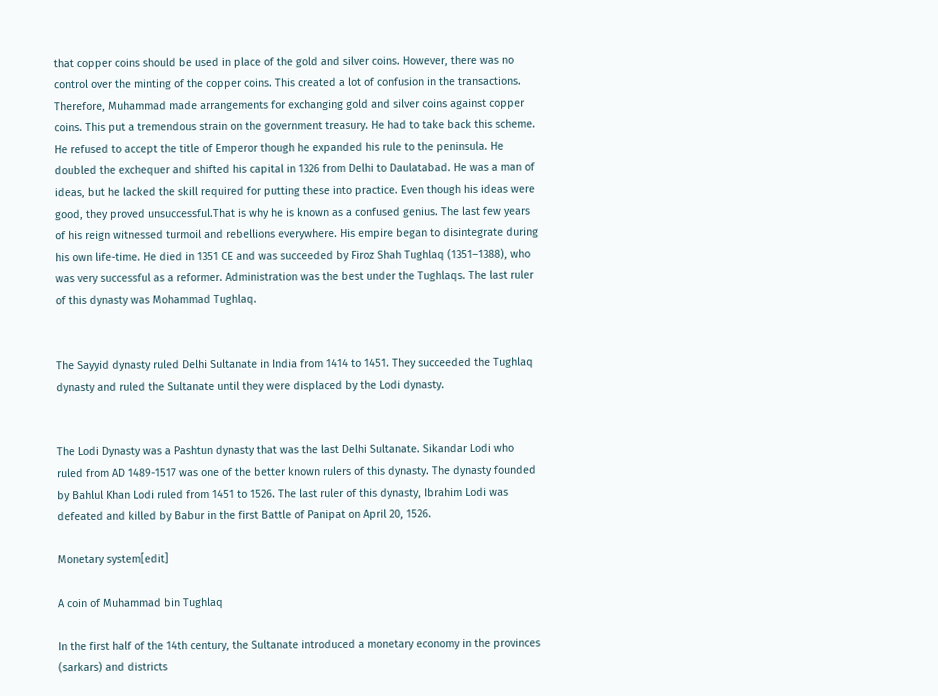that copper coins should be used in place of the gold and silver coins. However, there was no control over the minting of the copper coins. This created a lot of confusion in the transactions. Therefore, Muhammad made arrangements for exchanging gold and silver coins against copper coins. This put a tremendous strain on the government treasury. He had to take back this scheme. He refused to accept the title of Emperor though he expanded his rule to the peninsula. He doubled the exchequer and shifted his capital in 1326 from Delhi to Daulatabad. He was a man of ideas, but he lacked the skill required for putting these into practice. Even though his ideas were good, they proved unsuccessful.That is why he is known as a confused genius. The last few years of his reign witnessed turmoil and rebellions everywhere. His empire began to disintegrate during his own life-time. He died in 1351 CE and was succeeded by Firoz Shah Tughlaq (1351–1388), who was very successful as a reformer. Administration was the best under the Tughlaqs. The last ruler of this dynasty was Mohammad Tughlaq.


The Sayyid dynasty ruled Delhi Sultanate in India from 1414 to 1451. They succeeded the Tughlaq dynasty and ruled the Sultanate until they were displaced by the Lodi dynasty.


The Lodi Dynasty was a Pashtun dynasty that was the last Delhi Sultanate. Sikandar Lodi who ruled from AD 1489-1517 was one of the better known rulers of this dynasty. The dynasty founded by Bahlul Khan Lodi ruled from 1451 to 1526. The last ruler of this dynasty, Ibrahim Lodi was defeated and killed by Babur in the first Battle of Panipat on April 20, 1526.

Monetary system[edit]

A coin of Muhammad bin Tughlaq

In the first half of the 14th century, the Sultanate introduced a monetary economy in the provinces (sarkars) and districts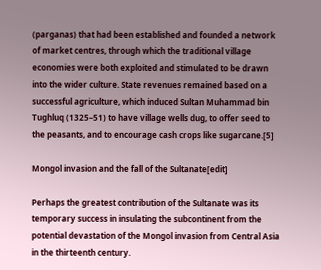(parganas) that had been established and founded a network of market centres, through which the traditional village economies were both exploited and stimulated to be drawn into the wider culture. State revenues remained based on a successful agriculture, which induced Sultan Muhammad bin Tughluq (1325–51) to have village wells dug, to offer seed to the peasants, and to encourage cash crops like sugarcane.[5]

Mongol invasion and the fall of the Sultanate[edit]

Perhaps the greatest contribution of the Sultanate was its temporary success in insulating the subcontinent from the potential devastation of the Mongol invasion from Central Asia in the thirteenth century.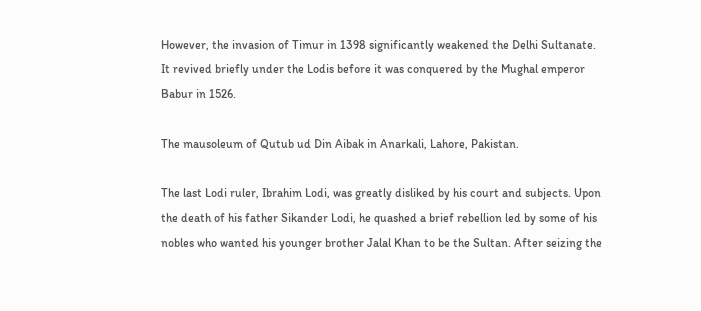However, the invasion of Timur in 1398 significantly weakened the Delhi Sultanate. It revived briefly under the Lodis before it was conquered by the Mughal emperor Babur in 1526.

The mausoleum of Qutub ud Din Aibak in Anarkali, Lahore, Pakistan.

The last Lodi ruler, Ibrahim Lodi, was greatly disliked by his court and subjects. Upon the death of his father Sikander Lodi, he quashed a brief rebellion led by some of his nobles who wanted his younger brother Jalal Khan to be the Sultan. After seizing the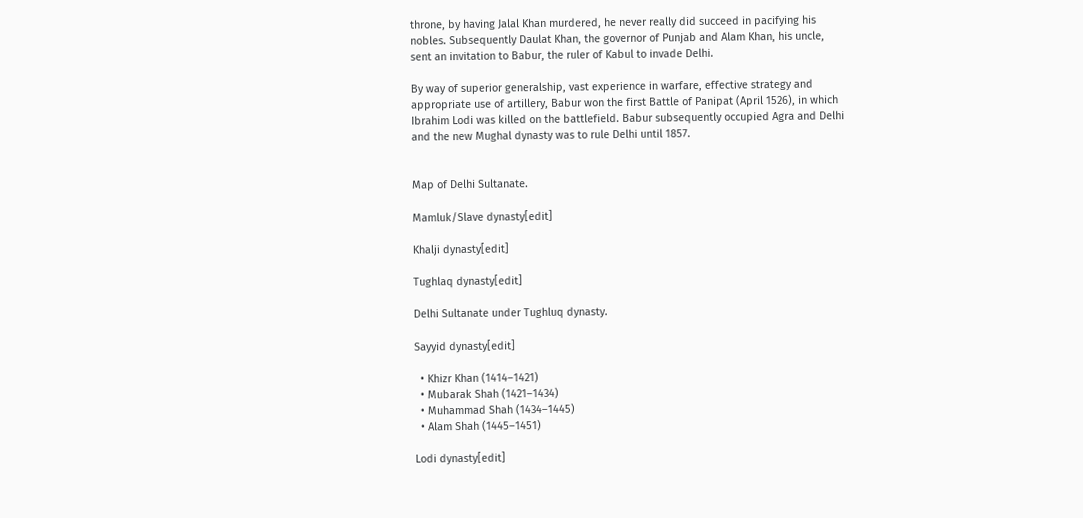throne, by having Jalal Khan murdered, he never really did succeed in pacifying his nobles. Subsequently Daulat Khan, the governor of Punjab and Alam Khan, his uncle, sent an invitation to Babur, the ruler of Kabul to invade Delhi.

By way of superior generalship, vast experience in warfare, effective strategy and appropriate use of artillery, Babur won the first Battle of Panipat (April 1526), in which Ibrahim Lodi was killed on the battlefield. Babur subsequently occupied Agra and Delhi and the new Mughal dynasty was to rule Delhi until 1857.


Map of Delhi Sultanate.

Mamluk/Slave dynasty[edit]

Khalji dynasty[edit]

Tughlaq dynasty[edit]

Delhi Sultanate under Tughluq dynasty.

Sayyid dynasty[edit]

  • Khizr Khan (1414–1421)
  • Mubarak Shah (1421–1434)
  • Muhammad Shah (1434–1445)
  • Alam Shah (1445–1451)

Lodi dynasty[edit]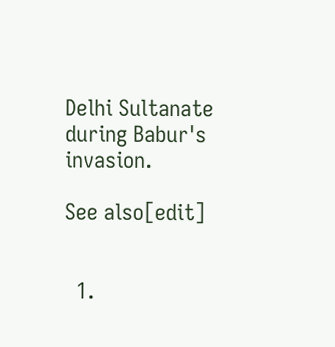Delhi Sultanate during Babur's invasion.

See also[edit]


  1.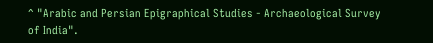^ "Arabic and Persian Epigraphical Studies - Archaeological Survey of India".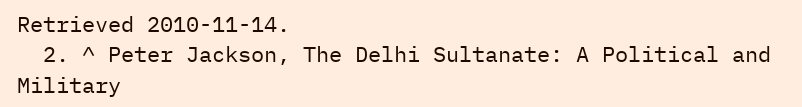Retrieved 2010-11-14.
  2. ^ Peter Jackson, The Delhi Sultanate: A Political and Military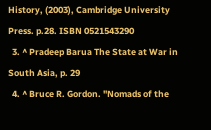History, (2003), Cambridge University Press. p.28. ISBN 0521543290
  3. ^ Pradeep Barua The State at War in South Asia, p. 29
  4. ^ Bruce R. Gordon. "Nomads of the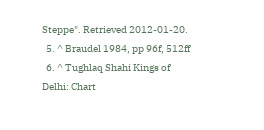Steppe". Retrieved 2012-01-20.
  5. ^ Braudel 1984, pp 96f, 512ff
  6. ^ Tughlaq Shahi Kings of Delhi: Chart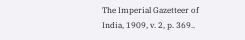The Imperial Gazetteer of India, 1909, v. 2, p. 369..